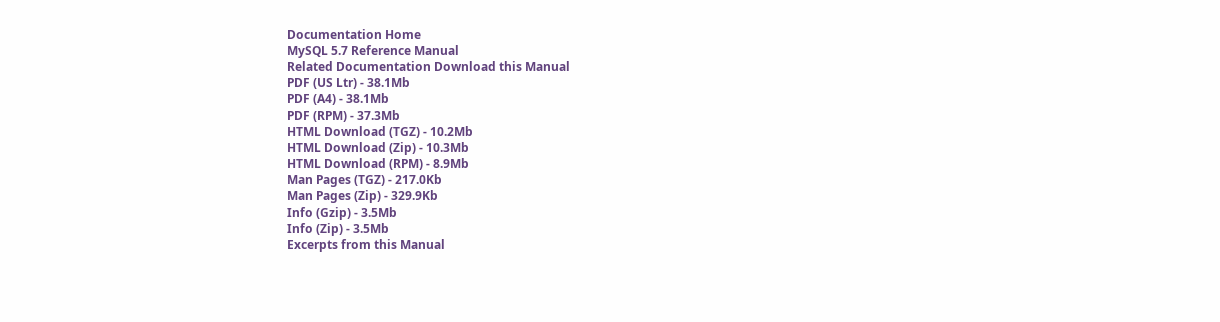Documentation Home
MySQL 5.7 Reference Manual
Related Documentation Download this Manual
PDF (US Ltr) - 38.1Mb
PDF (A4) - 38.1Mb
PDF (RPM) - 37.3Mb
HTML Download (TGZ) - 10.2Mb
HTML Download (Zip) - 10.3Mb
HTML Download (RPM) - 8.9Mb
Man Pages (TGZ) - 217.0Kb
Man Pages (Zip) - 329.9Kb
Info (Gzip) - 3.5Mb
Info (Zip) - 3.5Mb
Excerpts from this Manual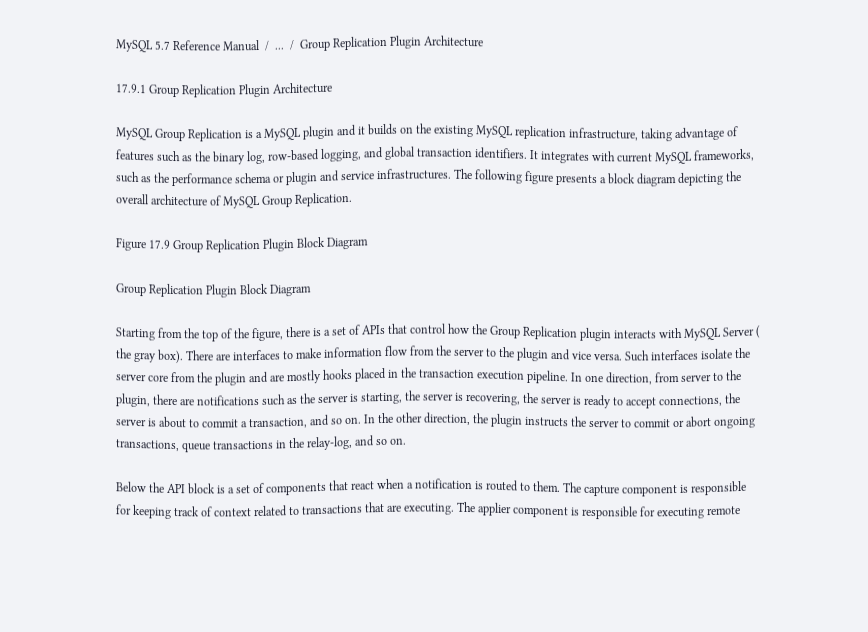MySQL 5.7 Reference Manual  /  ...  /  Group Replication Plugin Architecture

17.9.1 Group Replication Plugin Architecture

MySQL Group Replication is a MySQL plugin and it builds on the existing MySQL replication infrastructure, taking advantage of features such as the binary log, row-based logging, and global transaction identifiers. It integrates with current MySQL frameworks, such as the performance schema or plugin and service infrastructures. The following figure presents a block diagram depicting the overall architecture of MySQL Group Replication.

Figure 17.9 Group Replication Plugin Block Diagram

Group Replication Plugin Block Diagram

Starting from the top of the figure, there is a set of APIs that control how the Group Replication plugin interacts with MySQL Server ( the gray box). There are interfaces to make information flow from the server to the plugin and vice versa. Such interfaces isolate the server core from the plugin and are mostly hooks placed in the transaction execution pipeline. In one direction, from server to the plugin, there are notifications such as the server is starting, the server is recovering, the server is ready to accept connections, the server is about to commit a transaction, and so on. In the other direction, the plugin instructs the server to commit or abort ongoing transactions, queue transactions in the relay-log, and so on.

Below the API block is a set of components that react when a notification is routed to them. The capture component is responsible for keeping track of context related to transactions that are executing. The applier component is responsible for executing remote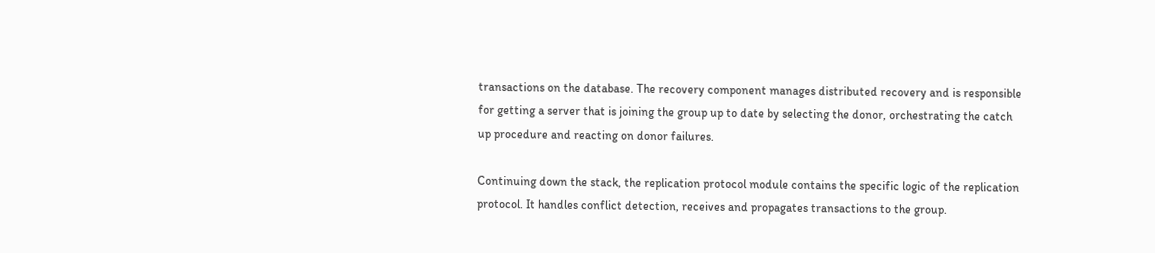transactions on the database. The recovery component manages distributed recovery and is responsible for getting a server that is joining the group up to date by selecting the donor, orchestrating the catch up procedure and reacting on donor failures.

Continuing down the stack, the replication protocol module contains the specific logic of the replication protocol. It handles conflict detection, receives and propagates transactions to the group.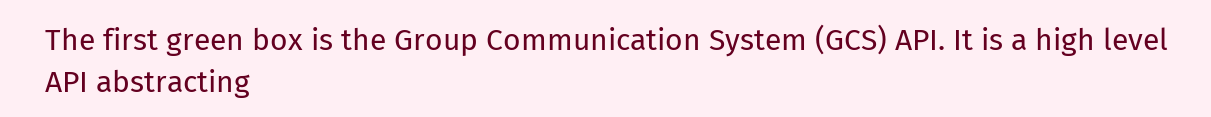The first green box is the Group Communication System (GCS) API. It is a high level API abstracting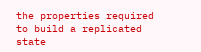the properties required to build a replicated state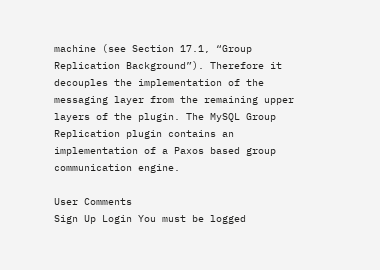machine (see Section 17.1, “Group Replication Background”). Therefore it decouples the implementation of the messaging layer from the remaining upper layers of the plugin. The MySQL Group Replication plugin contains an implementation of a Paxos based group communication engine.

User Comments
Sign Up Login You must be logged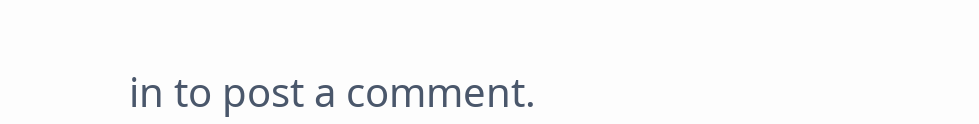in to post a comment.